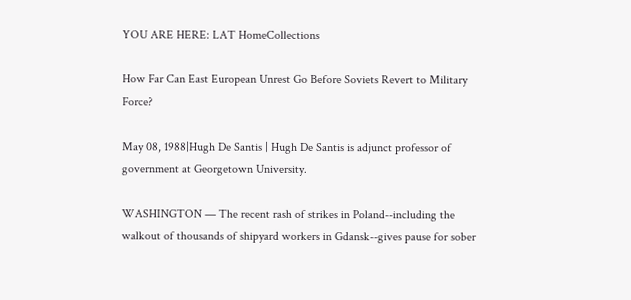YOU ARE HERE: LAT HomeCollections

How Far Can East European Unrest Go Before Soviets Revert to Military Force?

May 08, 1988|Hugh De Santis | Hugh De Santis is adjunct professor of government at Georgetown University.

WASHINGTON — The recent rash of strikes in Poland--including the walkout of thousands of shipyard workers in Gdansk--gives pause for sober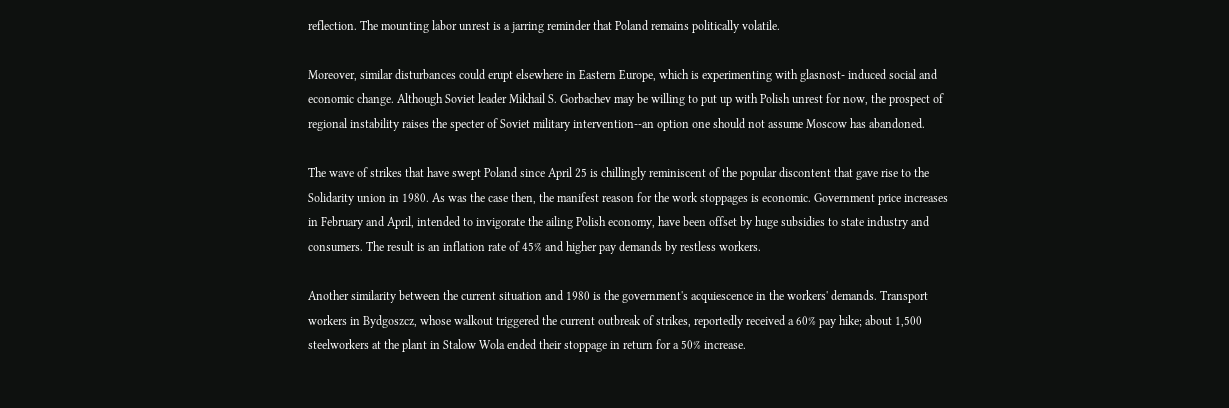reflection. The mounting labor unrest is a jarring reminder that Poland remains politically volatile.

Moreover, similar disturbances could erupt elsewhere in Eastern Europe, which is experimenting with glasnost- induced social and economic change. Although Soviet leader Mikhail S. Gorbachev may be willing to put up with Polish unrest for now, the prospect of regional instability raises the specter of Soviet military intervention--an option one should not assume Moscow has abandoned.

The wave of strikes that have swept Poland since April 25 is chillingly reminiscent of the popular discontent that gave rise to the Solidarity union in 1980. As was the case then, the manifest reason for the work stoppages is economic. Government price increases in February and April, intended to invigorate the ailing Polish economy, have been offset by huge subsidies to state industry and consumers. The result is an inflation rate of 45% and higher pay demands by restless workers.

Another similarity between the current situation and 1980 is the government's acquiescence in the workers' demands. Transport workers in Bydgoszcz, whose walkout triggered the current outbreak of strikes, reportedly received a 60% pay hike; about 1,500 steelworkers at the plant in Stalow Wola ended their stoppage in return for a 50% increase.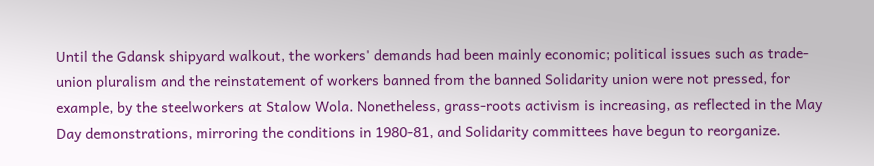Until the Gdansk shipyard walkout, the workers' demands had been mainly economic; political issues such as trade-union pluralism and the reinstatement of workers banned from the banned Solidarity union were not pressed, for example, by the steelworkers at Stalow Wola. Nonetheless, grass-roots activism is increasing, as reflected in the May Day demonstrations, mirroring the conditions in 1980-81, and Solidarity committees have begun to reorganize.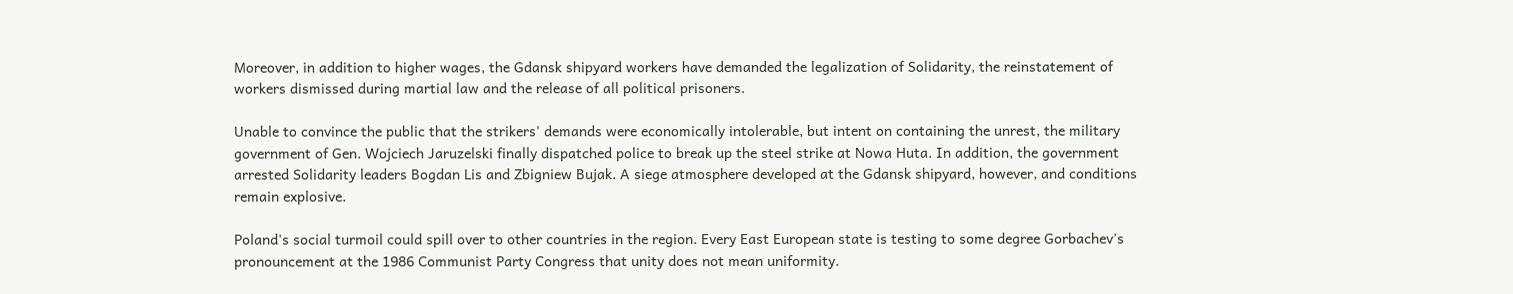Moreover, in addition to higher wages, the Gdansk shipyard workers have demanded the legalization of Solidarity, the reinstatement of workers dismissed during martial law and the release of all political prisoners.

Unable to convince the public that the strikers' demands were economically intolerable, but intent on containing the unrest, the military government of Gen. Wojciech Jaruzelski finally dispatched police to break up the steel strike at Nowa Huta. In addition, the government arrested Solidarity leaders Bogdan Lis and Zbigniew Bujak. A siege atmosphere developed at the Gdansk shipyard, however, and conditions remain explosive.

Poland's social turmoil could spill over to other countries in the region. Every East European state is testing to some degree Gorbachev's pronouncement at the 1986 Communist Party Congress that unity does not mean uniformity.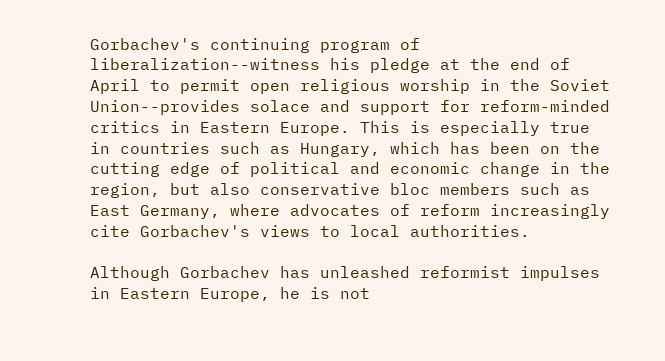Gorbachev's continuing program of liberalization--witness his pledge at the end of April to permit open religious worship in the Soviet Union--provides solace and support for reform-minded critics in Eastern Europe. This is especially true in countries such as Hungary, which has been on the cutting edge of political and economic change in the region, but also conservative bloc members such as East Germany, where advocates of reform increasingly cite Gorbachev's views to local authorities.

Although Gorbachev has unleashed reformist impulses in Eastern Europe, he is not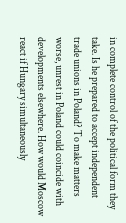in complete control of the political form they take. Is he prepared to accept independent trade unions in Poland? To make matters worse, unrest in Poland could coincide with developments elsewhere. How would Moscow react if Hungary simultaneously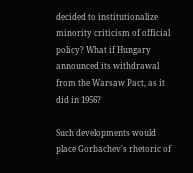decided to institutionalize minority criticism of official policy? What if Hungary announced its withdrawal from the Warsaw Pact, as it did in 1956?

Such developments would place Gorbachev's rhetoric of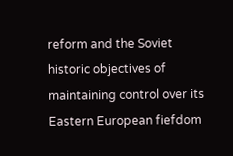reform and the Soviet historic objectives of maintaining control over its Eastern European fiefdom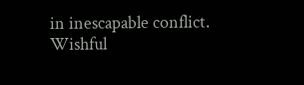in inescapable conflict. Wishful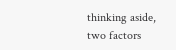thinking aside, two factors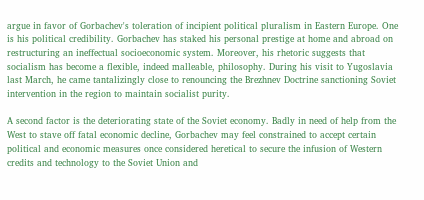argue in favor of Gorbachev's toleration of incipient political pluralism in Eastern Europe. One is his political credibility. Gorbachev has staked his personal prestige at home and abroad on restructuring an ineffectual socioeconomic system. Moreover, his rhetoric suggests that socialism has become a flexible, indeed malleable, philosophy. During his visit to Yugoslavia last March, he came tantalizingly close to renouncing the Brezhnev Doctrine sanctioning Soviet intervention in the region to maintain socialist purity.

A second factor is the deteriorating state of the Soviet economy. Badly in need of help from the West to stave off fatal economic decline, Gorbachev may feel constrained to accept certain political and economic measures once considered heretical to secure the infusion of Western credits and technology to the Soviet Union and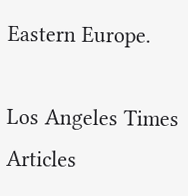Eastern Europe.

Los Angeles Times Articles